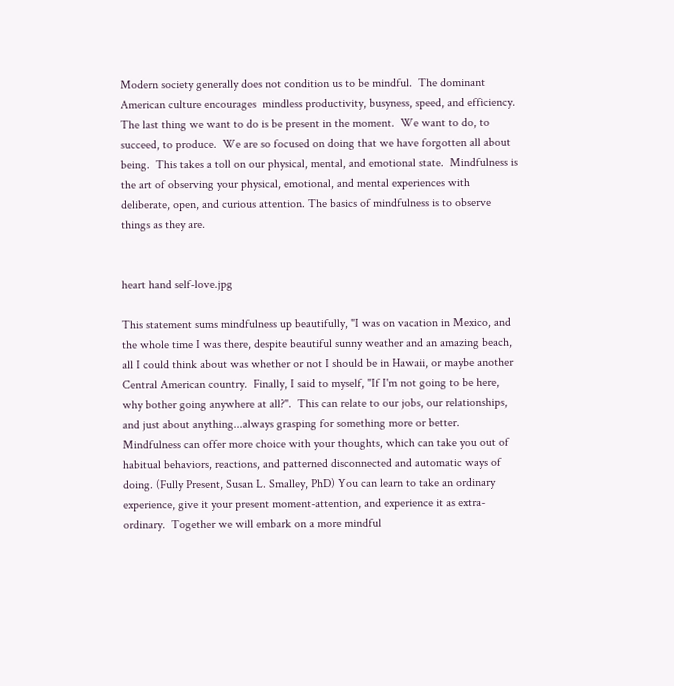Modern society generally does not condition us to be mindful.  The dominant American culture encourages  mindless productivity, busyness, speed, and efficiency.  The last thing we want to do is be present in the moment.  We want to do, to succeed, to produce.  We are so focused on doing that we have forgotten all about being.  This takes a toll on our physical, mental, and emotional state.  Mindfulness is the art of observing your physical, emotional, and mental experiences with deliberate, open, and curious attention. The basics of mindfulness is to observe things as they are.


heart hand self-love.jpg

This statement sums mindfulness up beautifully, "I was on vacation in Mexico, and the whole time I was there, despite beautiful sunny weather and an amazing beach, all I could think about was whether or not I should be in Hawaii, or maybe another Central American country.  Finally, I said to myself, "If I'm not going to be here, why bother going anywhere at all?".  This can relate to our jobs, our relationships, and just about anything...always grasping for something more or better.  Mindfulness can offer more choice with your thoughts, which can take you out of habitual behaviors, reactions, and patterned disconnected and automatic ways of doing. (Fully Present, Susan L. Smalley, PhD) You can learn to take an ordinary experience, give it your present moment-attention, and experience it as extra-ordinary.  Together we will embark on a more mindful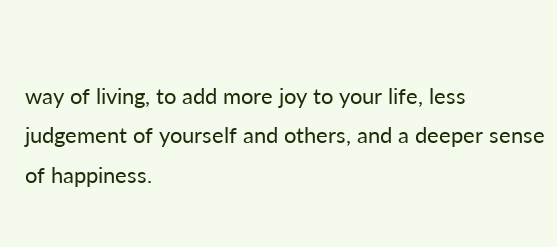way of living, to add more joy to your life, less judgement of yourself and others, and a deeper sense of happiness.